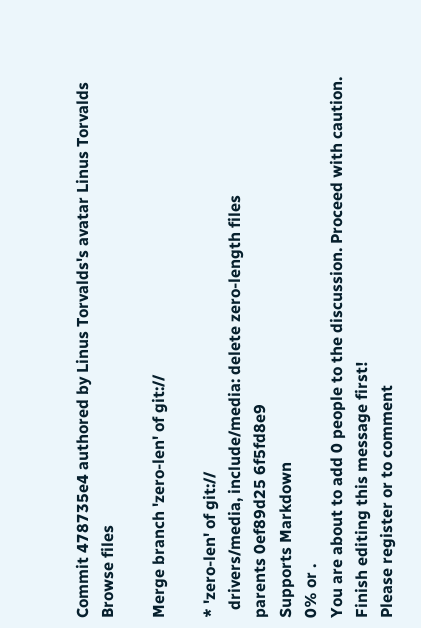Commit 478735e4 authored by Linus Torvalds's avatar Linus Torvalds
Browse files

Merge branch 'zero-len' of git://

* 'zero-len' of git://
  drivers/media, include/media: delete zero-length files
parents 0ef89d25 6f5fd8e9
Supports Markdown
0% or .
You are about to add 0 people to the discussion. Proceed with caution.
Finish editing this message first!
Please register or to comment